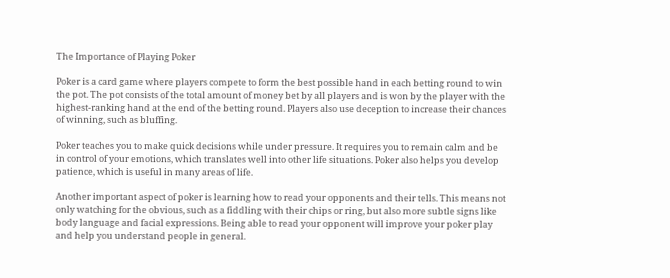The Importance of Playing Poker

Poker is a card game where players compete to form the best possible hand in each betting round to win the pot. The pot consists of the total amount of money bet by all players and is won by the player with the highest-ranking hand at the end of the betting round. Players also use deception to increase their chances of winning, such as bluffing.

Poker teaches you to make quick decisions while under pressure. It requires you to remain calm and be in control of your emotions, which translates well into other life situations. Poker also helps you develop patience, which is useful in many areas of life.

Another important aspect of poker is learning how to read your opponents and their tells. This means not only watching for the obvious, such as a fiddling with their chips or ring, but also more subtle signs like body language and facial expressions. Being able to read your opponent will improve your poker play and help you understand people in general.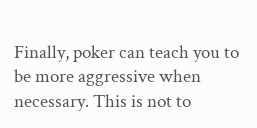Finally, poker can teach you to be more aggressive when necessary. This is not to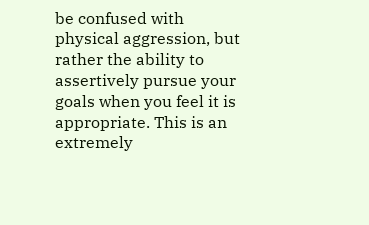be confused with physical aggression, but rather the ability to assertively pursue your goals when you feel it is appropriate. This is an extremely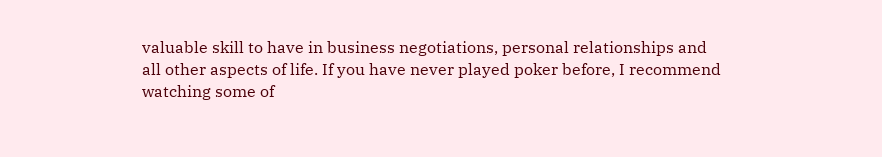valuable skill to have in business negotiations, personal relationships and all other aspects of life. If you have never played poker before, I recommend watching some of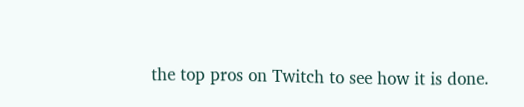the top pros on Twitch to see how it is done.